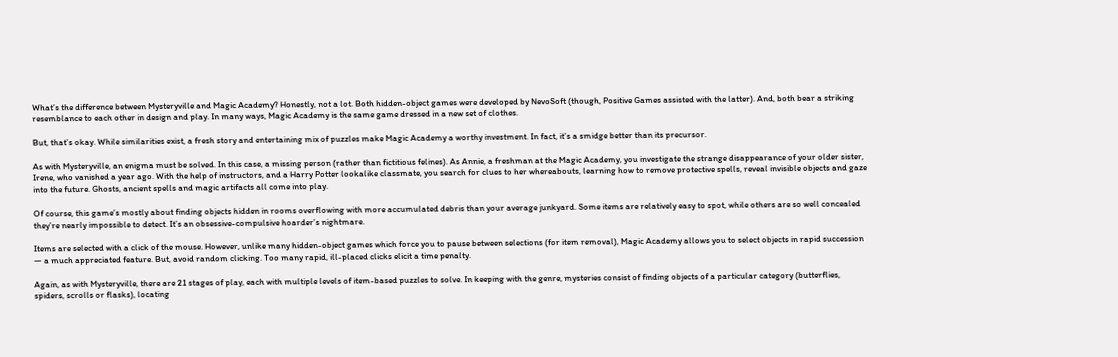What’s the difference between Mysteryville and Magic Academy? Honestly, not a lot. Both hidden-object games were developed by NevoSoft (though, Positive Games assisted with the latter). And, both bear a striking resemblance to each other in design and play. In many ways, Magic Academy is the same game dressed in a new set of clothes.

But, that’s okay. While similarities exist, a fresh story and entertaining mix of puzzles make Magic Academy a worthy investment. In fact, it’s a smidge better than its precursor.

As with Mysteryville, an enigma must be solved. In this case, a missing person (rather than fictitious felines). As Annie, a freshman at the Magic Academy, you investigate the strange disappearance of your older sister, Irene, who vanished a year ago. With the help of instructors, and a Harry Potter lookalike classmate, you search for clues to her whereabouts, learning how to remove protective spells, reveal invisible objects and gaze into the future. Ghosts, ancient spells and magic artifacts all come into play.

Of course, this game’s mostly about finding objects hidden in rooms overflowing with more accumulated debris than your average junkyard. Some items are relatively easy to spot, while others are so well concealed they’re nearly impossible to detect. It’s an obsessive-compulsive hoarder’s nightmare.

Items are selected with a click of the mouse. However, unlike many hidden-object games which force you to pause between selections (for item removal), Magic Academy allows you to select objects in rapid succession — a much appreciated feature. But, avoid random clicking. Too many rapid, ill-placed clicks elicit a time penalty.

Again, as with Mysteryville, there are 21 stages of play, each with multiple levels of item-based puzzles to solve. In keeping with the genre, mysteries consist of finding objects of a particular category (butterflies, spiders, scrolls or flasks), locating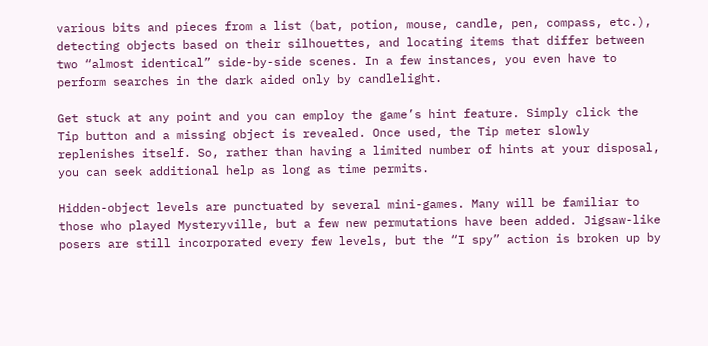various bits and pieces from a list (bat, potion, mouse, candle, pen, compass, etc.), detecting objects based on their silhouettes, and locating items that differ between two “almost identical” side-by-side scenes. In a few instances, you even have to perform searches in the dark aided only by candlelight.

Get stuck at any point and you can employ the game’s hint feature. Simply click the Tip button and a missing object is revealed. Once used, the Tip meter slowly replenishes itself. So, rather than having a limited number of hints at your disposal, you can seek additional help as long as time permits.

Hidden-object levels are punctuated by several mini-games. Many will be familiar to those who played Mysteryville, but a few new permutations have been added. Jigsaw-like posers are still incorporated every few levels, but the “I spy” action is broken up by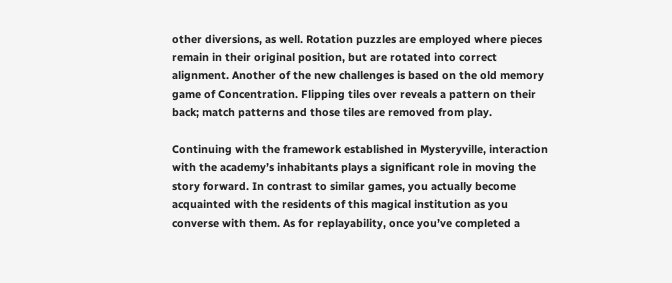other diversions, as well. Rotation puzzles are employed where pieces remain in their original position, but are rotated into correct alignment. Another of the new challenges is based on the old memory game of Concentration. Flipping tiles over reveals a pattern on their back; match patterns and those tiles are removed from play.

Continuing with the framework established in Mysteryville, interaction with the academy’s inhabitants plays a significant role in moving the story forward. In contrast to similar games, you actually become acquainted with the residents of this magical institution as you converse with them. As for replayability, once you’ve completed a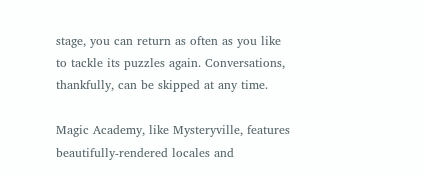stage, you can return as often as you like to tackle its puzzles again. Conversations, thankfully, can be skipped at any time.

Magic Academy, like Mysteryville, features beautifully-rendered locales and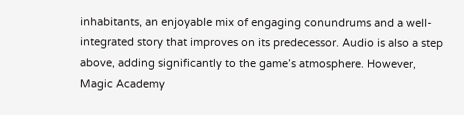inhabitants, an enjoyable mix of engaging conundrums and a well-integrated story that improves on its predecessor. Audio is also a step above, adding significantly to the game’s atmosphere. However, Magic Academy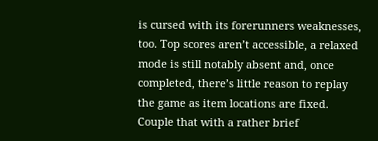is cursed with its forerunners weaknesses, too. Top scores aren’t accessible, a relaxed mode is still notably absent and, once completed, there’s little reason to replay the game as item locations are fixed. Couple that with a rather brief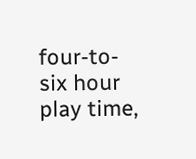four-to-six hour play time,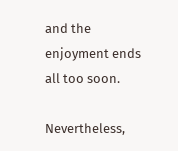and the enjoyment ends all too soon.

Nevertheless,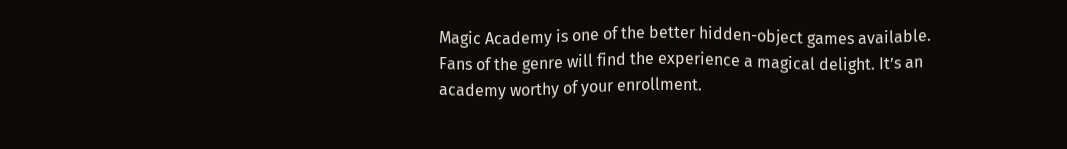Magic Academy is one of the better hidden-object games available. Fans of the genre will find the experience a magical delight. It’s an academy worthy of your enrollment.